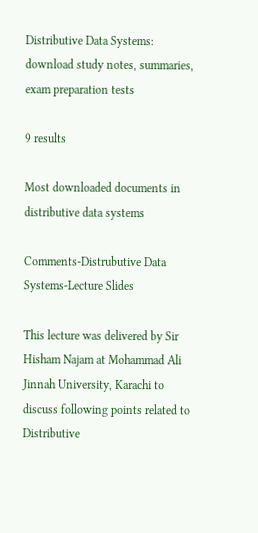Distributive Data Systems: download study notes, summaries, exam preparation tests

9 results

Most downloaded documents in distributive data systems

Comments-Distrubutive Data Systems-Lecture Slides

This lecture was delivered by Sir Hisham Najam at Mohammad Ali Jinnah University, Karachi to discuss following points related to Distributive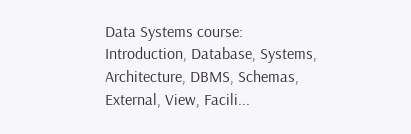Data Systems course: Introduction, Database, Systems, Architecture, DBMS, Schemas, External, View, Facili...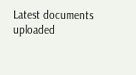Latest documents uploaded